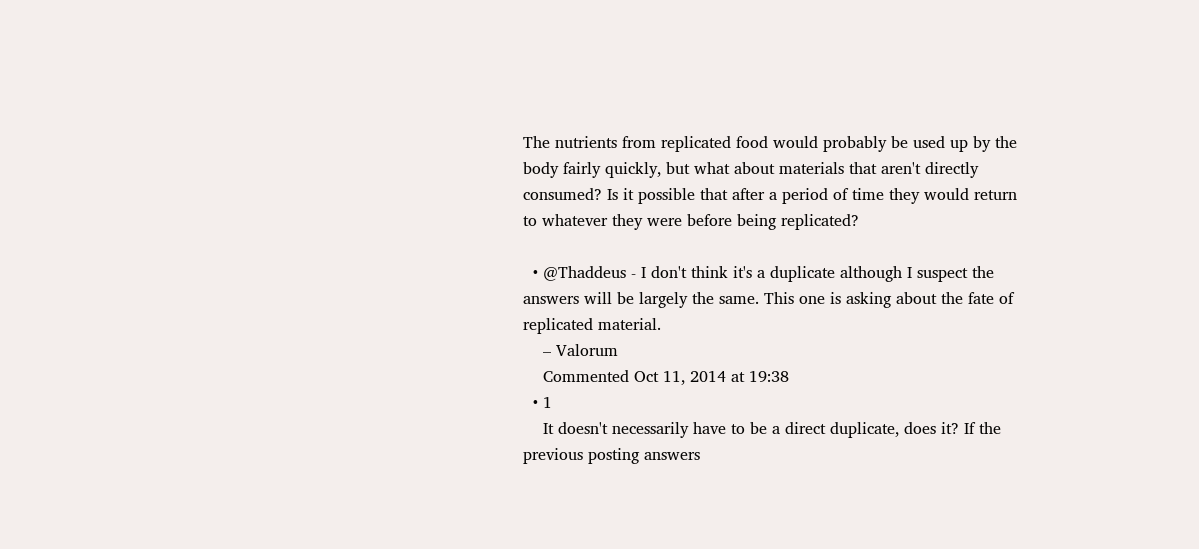The nutrients from replicated food would probably be used up by the body fairly quickly, but what about materials that aren't directly consumed? Is it possible that after a period of time they would return to whatever they were before being replicated?

  • @Thaddeus - I don't think it's a duplicate although I suspect the answers will be largely the same. This one is asking about the fate of replicated material.
    – Valorum
    Commented Oct 11, 2014 at 19:38
  • 1
    It doesn't necessarily have to be a direct duplicate, does it? If the previous posting answers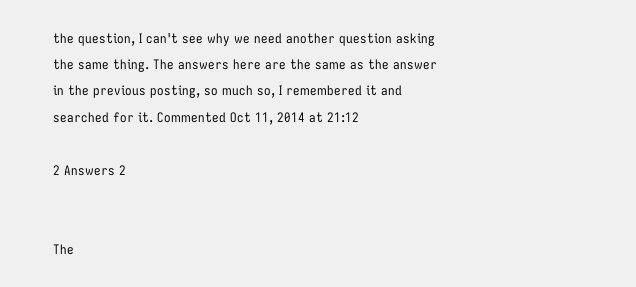the question, I can't see why we need another question asking the same thing. The answers here are the same as the answer in the previous posting, so much so, I remembered it and searched for it. Commented Oct 11, 2014 at 21:12

2 Answers 2


The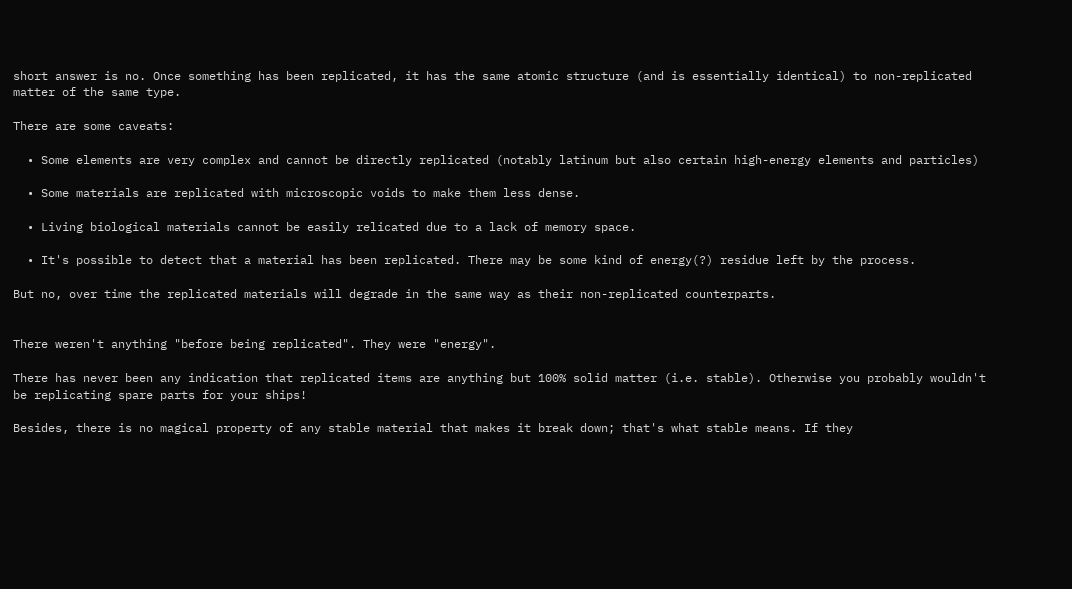short answer is no. Once something has been replicated, it has the same atomic structure (and is essentially identical) to non-replicated matter of the same type.

There are some caveats:

  • Some elements are very complex and cannot be directly replicated (notably latinum but also certain high-energy elements and particles)

  • Some materials are replicated with microscopic voids to make them less dense.

  • Living biological materials cannot be easily relicated due to a lack of memory space.

  • It's possible to detect that a material has been replicated. There may be some kind of energy(?) residue left by the process.

But no, over time the replicated materials will degrade in the same way as their non-replicated counterparts.


There weren't anything "before being replicated". They were "energy".

There has never been any indication that replicated items are anything but 100% solid matter (i.e. stable). Otherwise you probably wouldn't be replicating spare parts for your ships!

Besides, there is no magical property of any stable material that makes it break down; that's what stable means. If they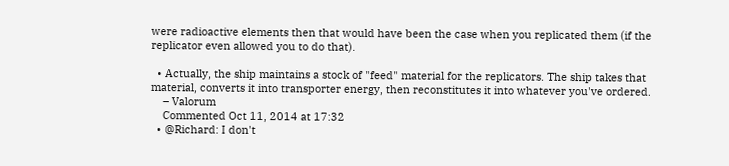were radioactive elements then that would have been the case when you replicated them (if the replicator even allowed you to do that).

  • Actually, the ship maintains a stock of "feed" material for the replicators. The ship takes that material, converts it into transporter energy, then reconstitutes it into whatever you've ordered.
    – Valorum
    Commented Oct 11, 2014 at 17:32
  • @Richard: I don't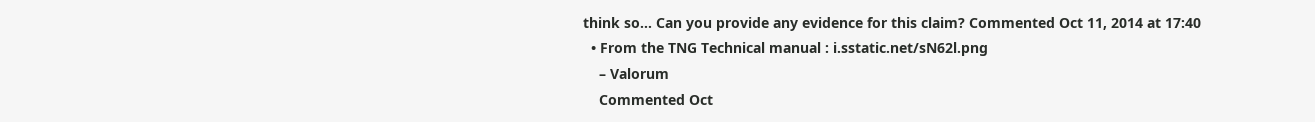think so... Can you provide any evidence for this claim? Commented Oct 11, 2014 at 17:40
  • From the TNG Technical manual : i.sstatic.net/sN62l.png
    – Valorum
    Commented Oct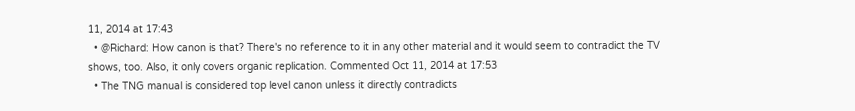11, 2014 at 17:43
  • @Richard: How canon is that? There's no reference to it in any other material and it would seem to contradict the TV shows, too. Also, it only covers organic replication. Commented Oct 11, 2014 at 17:53
  • The TNG manual is considered top level canon unless it directly contradicts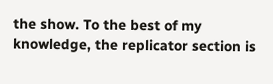the show. To the best of my knowledge, the replicator section is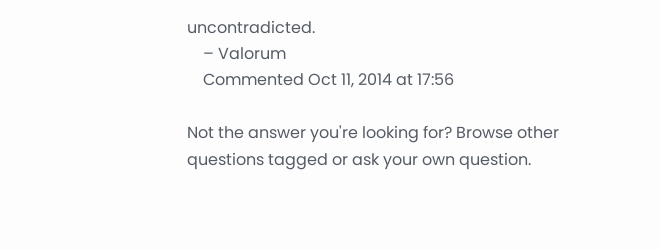uncontradicted.
    – Valorum
    Commented Oct 11, 2014 at 17:56

Not the answer you're looking for? Browse other questions tagged or ask your own question.